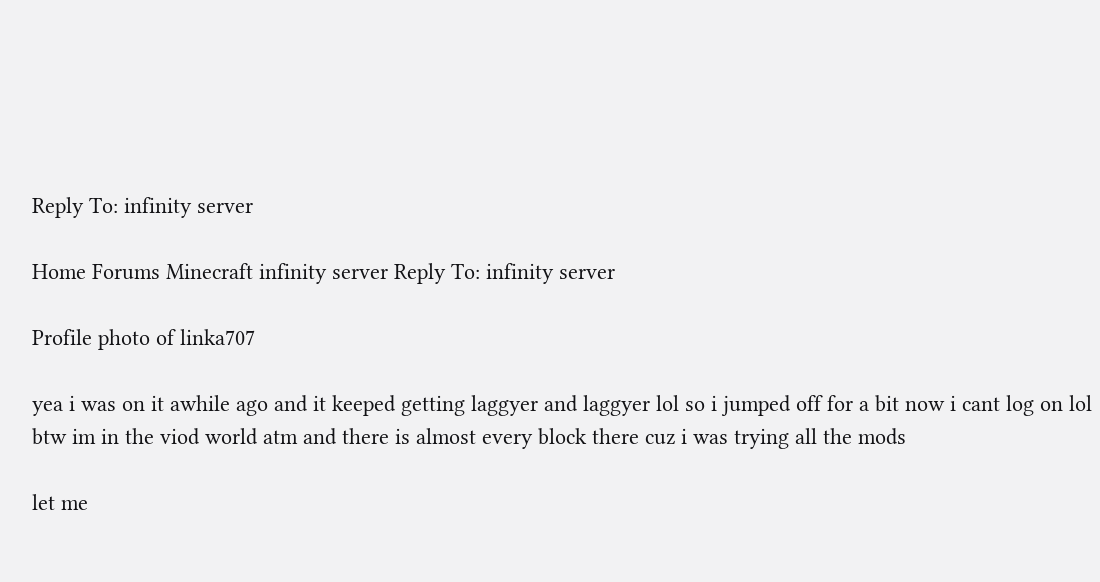Reply To: infinity server

Home Forums Minecraft infinity server Reply To: infinity server

Profile photo of linka707

yea i was on it awhile ago and it keeped getting laggyer and laggyer lol so i jumped off for a bit now i cant log on lol btw im in the viod world atm and there is almost every block there cuz i was trying all the mods

let me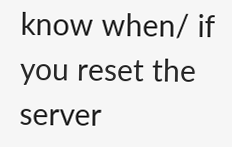know when/ if you reset the server